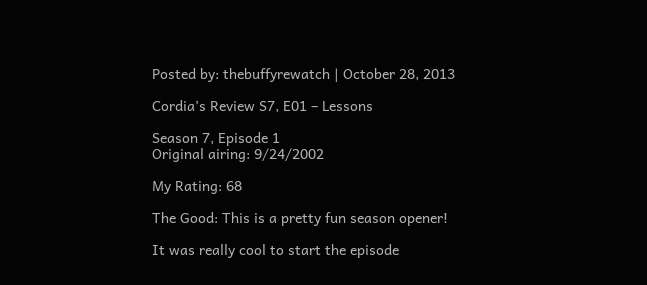Posted by: thebuffyrewatch | October 28, 2013

Cordia’s Review S7, E01 – Lessons

Season 7, Episode 1
Original airing: 9/24/2002

My Rating: 68

The Good: This is a pretty fun season opener!

It was really cool to start the episode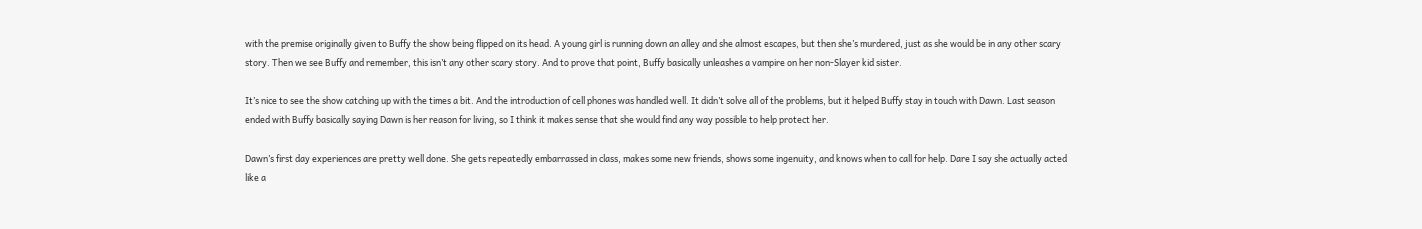with the premise originally given to Buffy the show being flipped on its head. A young girl is running down an alley and she almost escapes, but then she’s murdered, just as she would be in any other scary story. Then we see Buffy and remember, this isn’t any other scary story. And to prove that point, Buffy basically unleashes a vampire on her non-Slayer kid sister.

It’s nice to see the show catching up with the times a bit. And the introduction of cell phones was handled well. It didn’t solve all of the problems, but it helped Buffy stay in touch with Dawn. Last season ended with Buffy basically saying Dawn is her reason for living, so I think it makes sense that she would find any way possible to help protect her.

Dawn’s first day experiences are pretty well done. She gets repeatedly embarrassed in class, makes some new friends, shows some ingenuity, and knows when to call for help. Dare I say she actually acted like a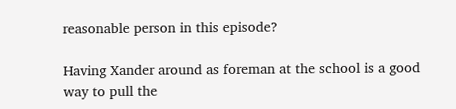reasonable person in this episode?

Having Xander around as foreman at the school is a good way to pull the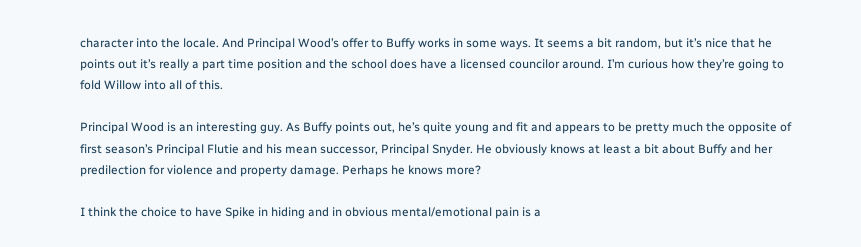character into the locale. And Principal Wood’s offer to Buffy works in some ways. It seems a bit random, but it’s nice that he points out it’s really a part time position and the school does have a licensed councilor around. I’m curious how they’re going to fold Willow into all of this.

Principal Wood is an interesting guy. As Buffy points out, he’s quite young and fit and appears to be pretty much the opposite of first season’s Principal Flutie and his mean successor, Principal Snyder. He obviously knows at least a bit about Buffy and her predilection for violence and property damage. Perhaps he knows more?

I think the choice to have Spike in hiding and in obvious mental/emotional pain is a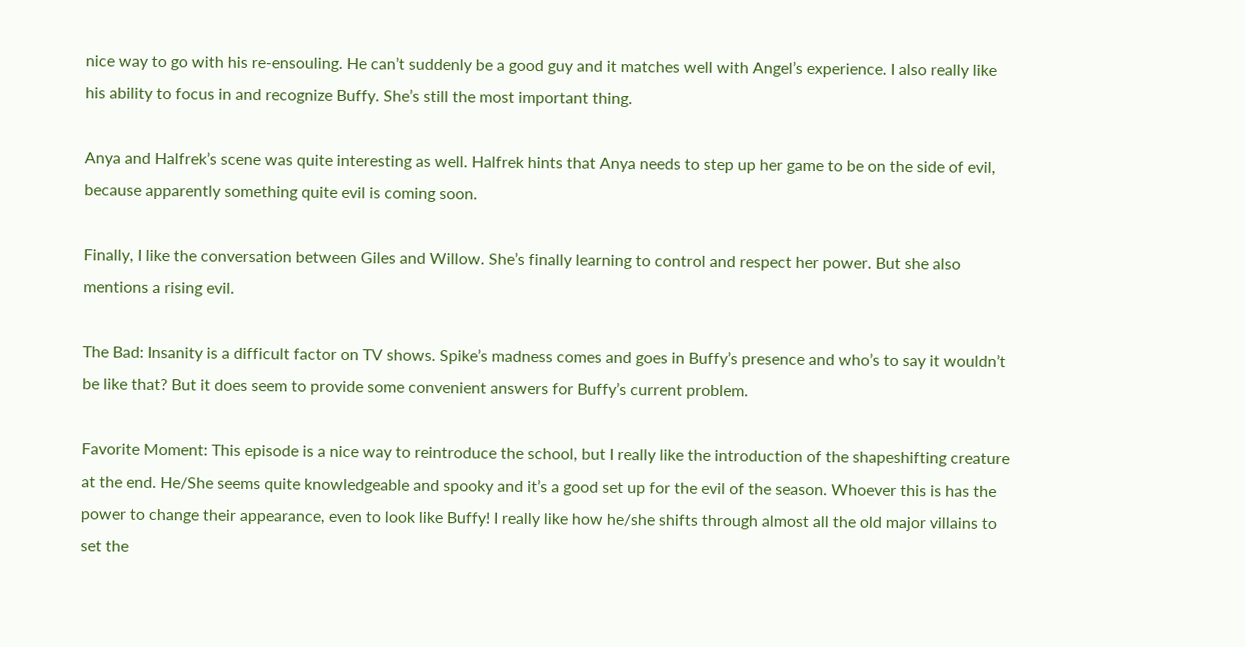nice way to go with his re-ensouling. He can’t suddenly be a good guy and it matches well with Angel’s experience. I also really like his ability to focus in and recognize Buffy. She’s still the most important thing.

Anya and Halfrek’s scene was quite interesting as well. Halfrek hints that Anya needs to step up her game to be on the side of evil, because apparently something quite evil is coming soon.

Finally, I like the conversation between Giles and Willow. She’s finally learning to control and respect her power. But she also mentions a rising evil.

The Bad: Insanity is a difficult factor on TV shows. Spike’s madness comes and goes in Buffy’s presence and who’s to say it wouldn’t be like that? But it does seem to provide some convenient answers for Buffy’s current problem.

Favorite Moment: This episode is a nice way to reintroduce the school, but I really like the introduction of the shapeshifting creature at the end. He/She seems quite knowledgeable and spooky and it’s a good set up for the evil of the season. Whoever this is has the power to change their appearance, even to look like Buffy! I really like how he/she shifts through almost all the old major villains to set the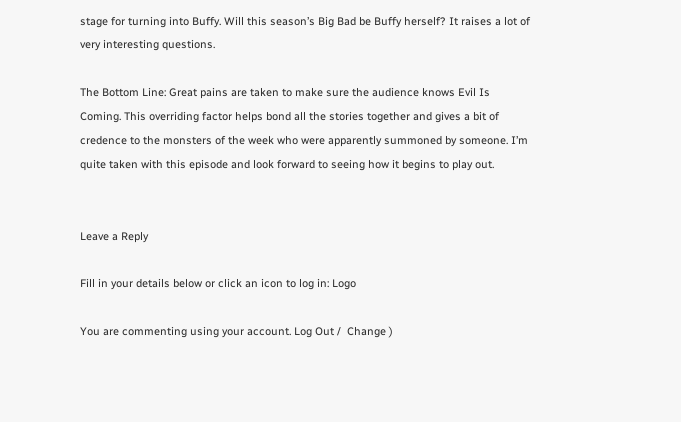stage for turning into Buffy. Will this season’s Big Bad be Buffy herself? It raises a lot of very interesting questions.

The Bottom Line: Great pains are taken to make sure the audience knows Evil Is Coming. This overriding factor helps bond all the stories together and gives a bit of credence to the monsters of the week who were apparently summoned by someone. I’m quite taken with this episode and look forward to seeing how it begins to play out.


Leave a Reply

Fill in your details below or click an icon to log in: Logo

You are commenting using your account. Log Out /  Change )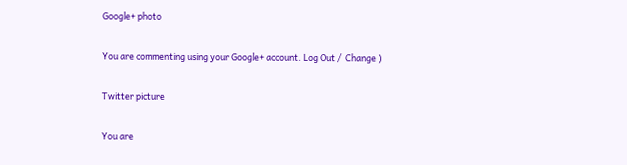Google+ photo

You are commenting using your Google+ account. Log Out /  Change )

Twitter picture

You are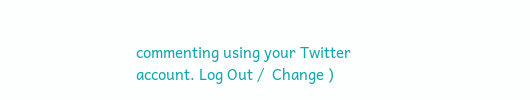commenting using your Twitter account. Log Out /  Change )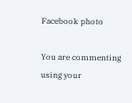Facebook photo

You are commenting using your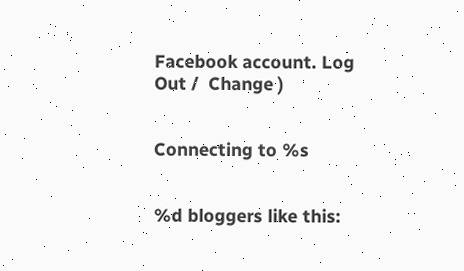Facebook account. Log Out /  Change )


Connecting to %s


%d bloggers like this: